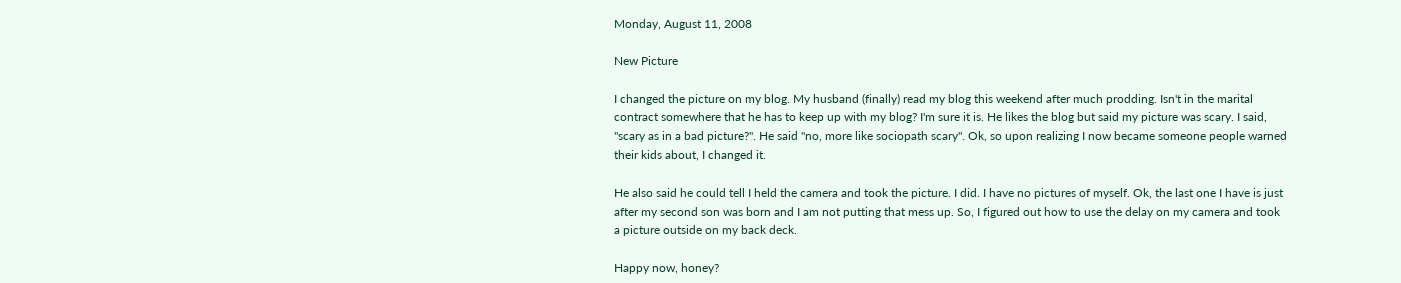Monday, August 11, 2008

New Picture

I changed the picture on my blog. My husband (finally) read my blog this weekend after much prodding. Isn't in the marital contract somewhere that he has to keep up with my blog? I'm sure it is. He likes the blog but said my picture was scary. I said, "scary as in a bad picture?". He said "no, more like sociopath scary". Ok, so upon realizing I now became someone people warned their kids about, I changed it.

He also said he could tell I held the camera and took the picture. I did. I have no pictures of myself. Ok, the last one I have is just after my second son was born and I am not putting that mess up. So, I figured out how to use the delay on my camera and took a picture outside on my back deck.

Happy now, honey?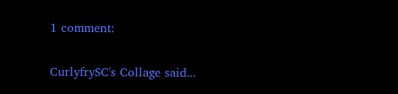1 comment:

CurlyfrySC's Collage said...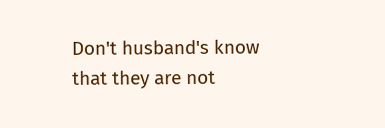Don't husband's know that they are not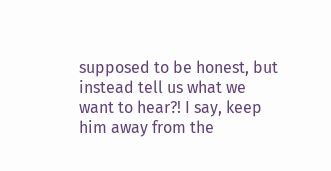supposed to be honest, but instead tell us what we want to hear?! I say, keep him away from the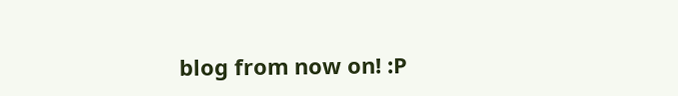blog from now on! :P